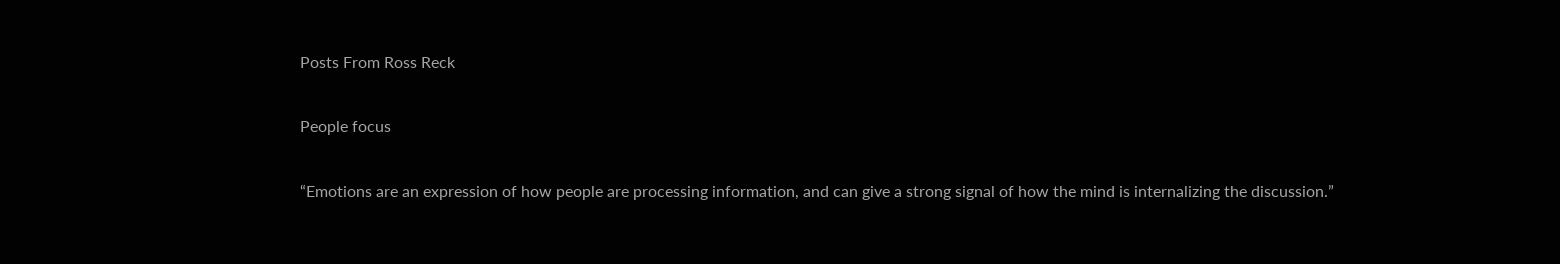Posts From Ross Reck

People focus

“Emotions are an expression of how people are processing information, and can give a strong signal of how the mind is internalizing the discussion.”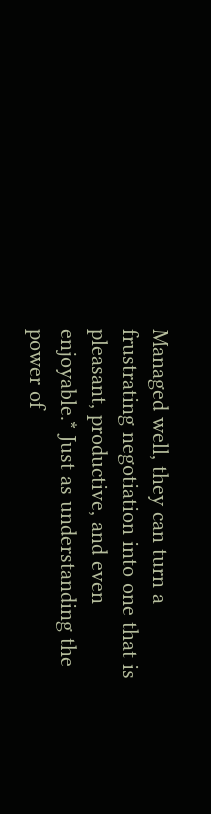Managed well, they can turn a frustrating negotiation into one that is pleasant, productive, and even enjoyable.* Just as understanding the power of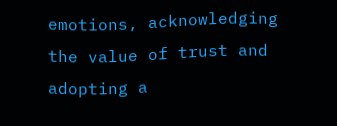emotions, acknowledging the value of trust and adopting a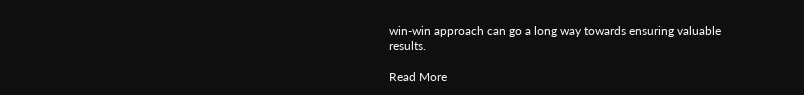win-win approach can go a long way towards ensuring valuable results.

Read More